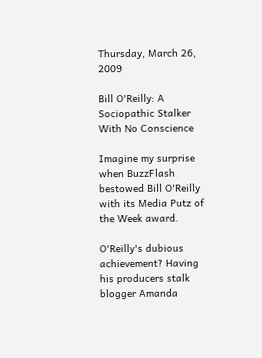Thursday, March 26, 2009

Bill O'Reilly: A Sociopathic Stalker With No Conscience

Imagine my surprise when BuzzFlash bestowed Bill O'Reilly with its Media Putz of the Week award.

O'Reilly's dubious achievement? Having his producers stalk blogger Amanda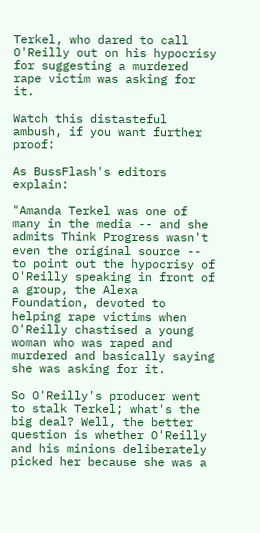Terkel, who dared to call O'Reilly out on his hypocrisy for suggesting a murdered rape victim was asking for it.

Watch this distasteful ambush, if you want further proof:

As BussFlash's editors explain:

"Amanda Terkel was one of many in the media -- and she admits Think Progress wasn't even the original source -- to point out the hypocrisy of O'Reilly speaking in front of a group, the Alexa Foundation, devoted to helping rape victims when O'Reilly chastised a young woman who was raped and murdered and basically saying she was asking for it.

So O'Reilly's producer went to stalk Terkel; what's the big deal? Well, the better question is whether O'Reilly and his minions deliberately picked her because she was a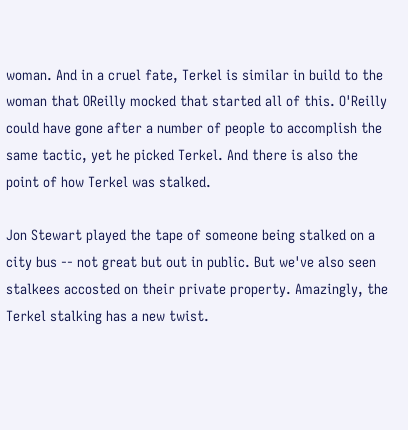woman. And in a cruel fate, Terkel is similar in build to the woman that OReilly mocked that started all of this. O'Reilly could have gone after a number of people to accomplish the same tactic, yet he picked Terkel. And there is also the point of how Terkel was stalked.

Jon Stewart played the tape of someone being stalked on a city bus -- not great but out in public. But we've also seen stalkees accosted on their private property. Amazingly, the Terkel stalking has a new twist.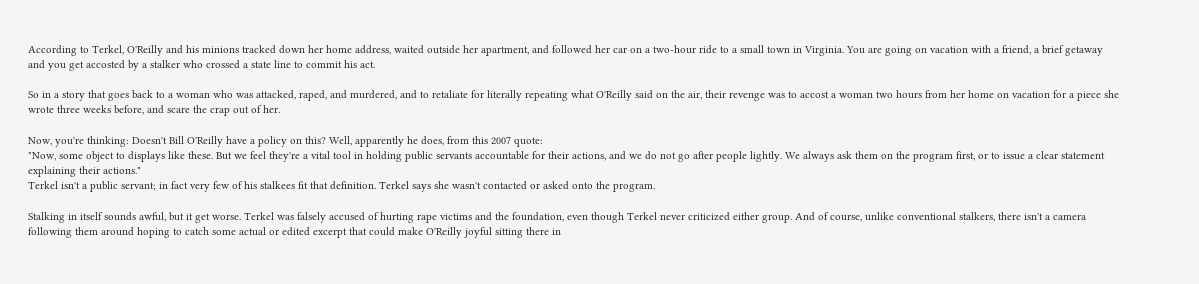According to Terkel, O'Reilly and his minions tracked down her home address, waited outside her apartment, and followed her car on a two-hour ride to a small town in Virginia. You are going on vacation with a friend, a brief getaway and you get accosted by a stalker who crossed a state line to commit his act.

So in a story that goes back to a woman who was attacked, raped, and murdered, and to retaliate for literally repeating what O'Reilly said on the air, their revenge was to accost a woman two hours from her home on vacation for a piece she wrote three weeks before, and scare the crap out of her.

Now, you're thinking: Doesn't Bill O'Reilly have a policy on this? Well, apparently he does, from this 2007 quote:
"Now, some object to displays like these. But we feel they're a vital tool in holding public servants accountable for their actions, and we do not go after people lightly. We always ask them on the program first, or to issue a clear statement explaining their actions."
Terkel isn't a public servant; in fact very few of his stalkees fit that definition. Terkel says she wasn't contacted or asked onto the program.

Stalking in itself sounds awful, but it get worse. Terkel was falsely accused of hurting rape victims and the foundation, even though Terkel never criticized either group. And of course, unlike conventional stalkers, there isn't a camera following them around hoping to catch some actual or edited excerpt that could make O'Reilly joyful sitting there in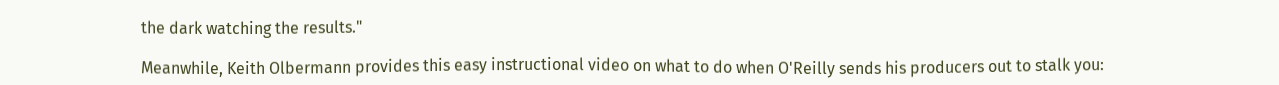the dark watching the results."

Meanwhile, Keith Olbermann provides this easy instructional video on what to do when O'Reilly sends his producers out to stalk you: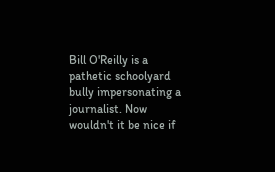Bill O'Reilly is a pathetic schoolyard bully impersonating a journalist. Now wouldn't it be nice if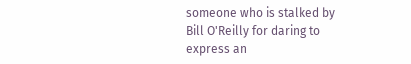someone who is stalked by Bill O'Reilly for daring to express an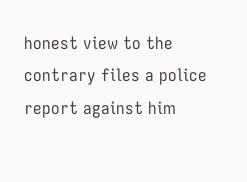honest view to the contrary files a police report against him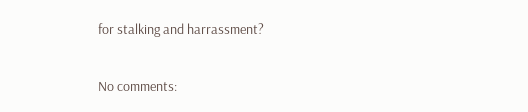for stalking and harrassment?

No comments: